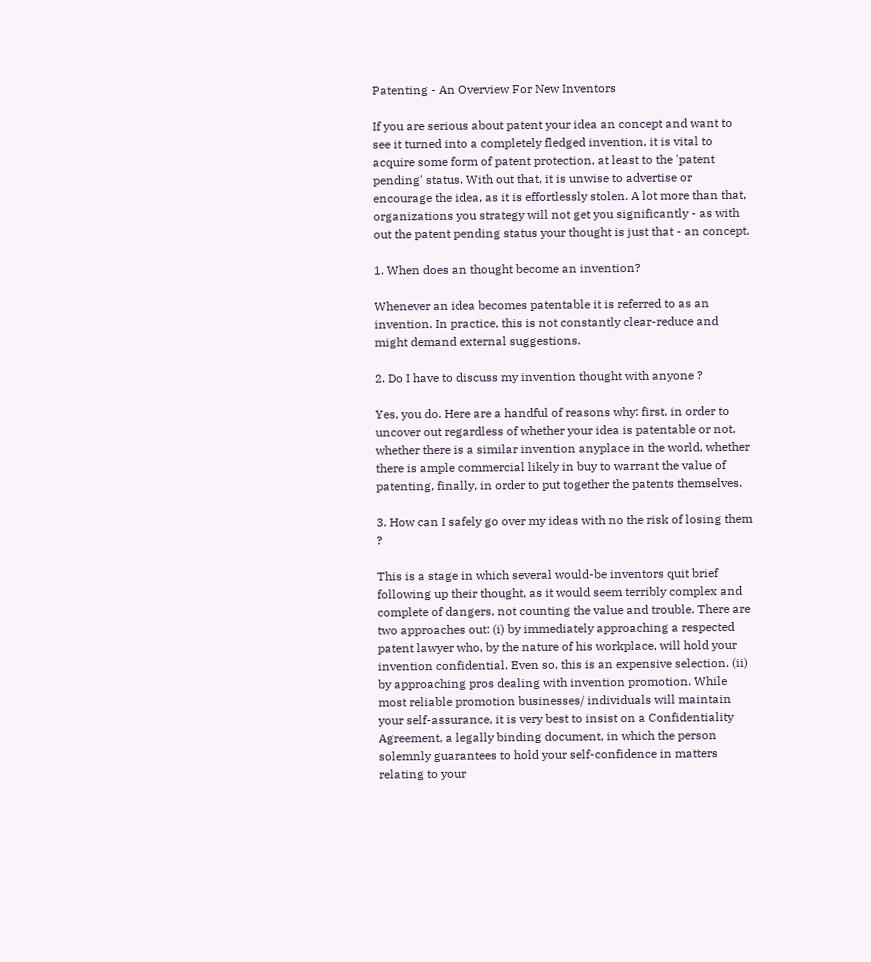Patenting - An Overview For New Inventors

If you are serious about patent your idea an concept and want to see it turned into a completely fledged invention, it is vital to acquire some form of patent protection, at least to the 'patent pending' status. With out that, it is unwise to advertise or encourage the idea, as it is effortlessly stolen. A lot more than that, organizations you strategy will not get you significantly - as with out the patent pending status your thought is just that - an concept.

1. When does an thought become an invention?

Whenever an idea becomes patentable it is referred to as an invention. In practice, this is not constantly clear-reduce and might demand external suggestions.

2. Do I have to discuss my invention thought with anyone ?

Yes, you do. Here are a handful of reasons why: first, in order to uncover out regardless of whether your idea is patentable or not, whether there is a similar invention anyplace in the world, whether there is ample commercial likely in buy to warrant the value of patenting, finally, in order to put together the patents themselves.

3. How can I safely go over my ideas with no the risk of losing them ?

This is a stage in which several would-be inventors quit brief following up their thought, as it would seem terribly complex and complete of dangers, not counting the value and trouble. There are two approaches out: (i) by immediately approaching a respected patent lawyer who, by the nature of his workplace, will hold your invention confidential. Even so, this is an expensive selection. (ii) by approaching pros dealing with invention promotion. While most reliable promotion businesses/ individuals will maintain your self-assurance, it is very best to insist on a Confidentiality Agreement, a legally binding document, in which the person solemnly guarantees to hold your self-confidence in matters relating to your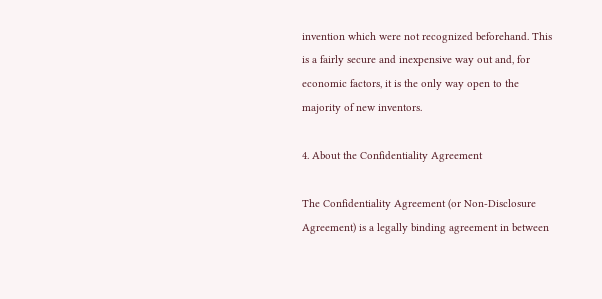invention which were not recognized beforehand. This is a fairly secure and inexpensive way out and, for economic factors, it is the only way open to the majority of new inventors.

4. About the Confidentiality Agreement

The Confidentiality Agreement (or Non-Disclosure Agreement) is a legally binding agreement in between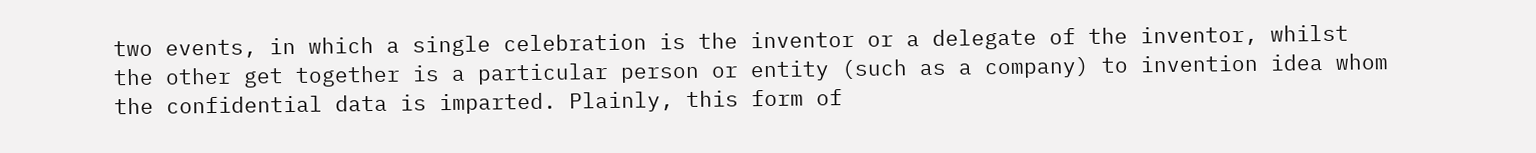two events, in which a single celebration is the inventor or a delegate of the inventor, whilst the other get together is a particular person or entity (such as a company) to invention idea whom the confidential data is imparted. Plainly, this form of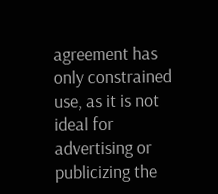agreement has only constrained use, as it is not ideal for advertising or publicizing the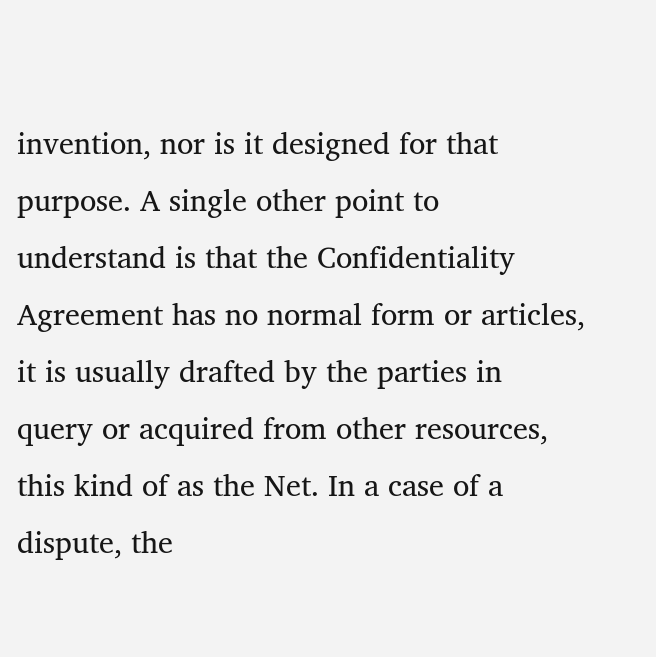invention, nor is it designed for that purpose. A single other point to understand is that the Confidentiality Agreement has no normal form or articles, it is usually drafted by the parties in query or acquired from other resources, this kind of as the Net. In a case of a dispute, the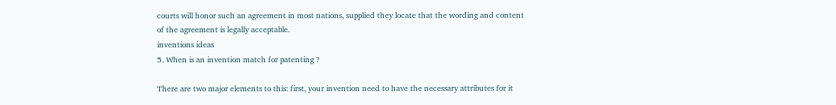courts will honor such an agreement in most nations, supplied they locate that the wording and content of the agreement is legally acceptable.
inventions ideas
5. When is an invention match for patenting ?

There are two major elements to this: first, your invention need to have the necessary attributes for it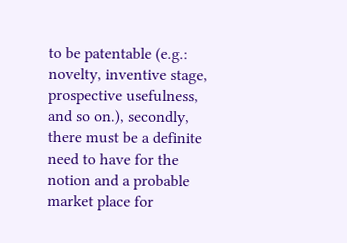to be patentable (e.g.: novelty, inventive stage, prospective usefulness, and so on.), secondly, there must be a definite need to have for the notion and a probable market place for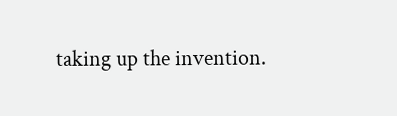taking up the invention.